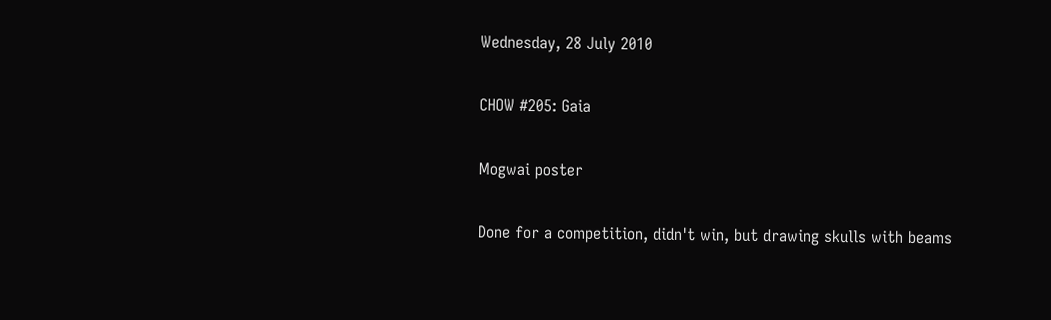Wednesday, 28 July 2010

CHOW #205: Gaia

Mogwai poster

Done for a competition, didn't win, but drawing skulls with beams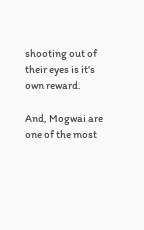shooting out of their eyes is it's own reward.

And, Mogwai are one of the most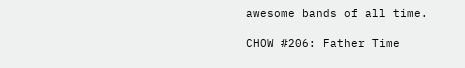awesome bands of all time.

CHOW #206: Father Time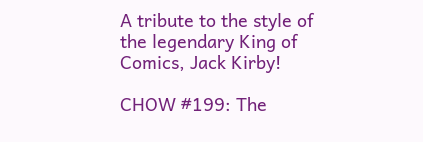A tribute to the style of the legendary King of Comics, Jack Kirby!

CHOW #199: The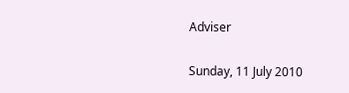Adviser

Sunday, 11 July 2010